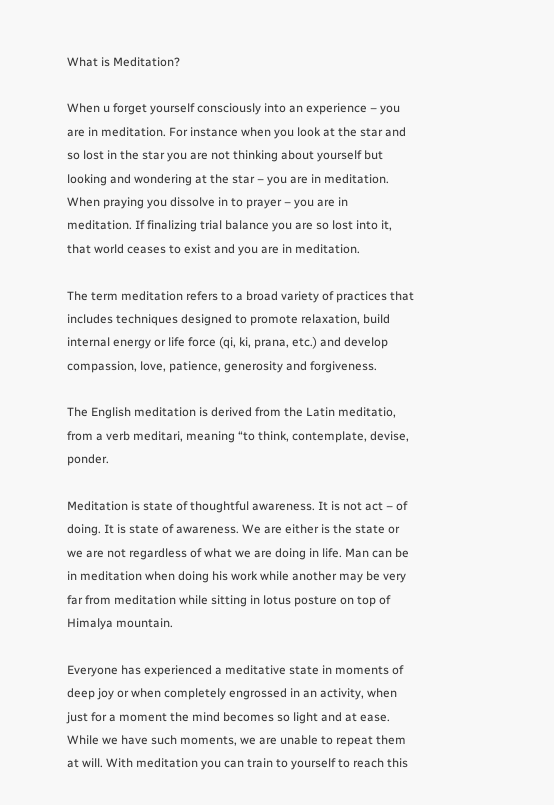What is Meditation?

When u forget yourself consciously into an experience – you are in meditation. For instance when you look at the star and so lost in the star you are not thinking about yourself but looking and wondering at the star – you are in meditation. When praying you dissolve in to prayer – you are in meditation. If finalizing trial balance you are so lost into it, that world ceases to exist and you are in meditation.

The term meditation refers to a broad variety of practices that includes techniques designed to promote relaxation, build internal energy or life force (qi, ki, prana, etc.) and develop compassion, love, patience, generosity and forgiveness.

The English meditation is derived from the Latin meditatio, from a verb meditari, meaning “to think, contemplate, devise, ponder.

Meditation is state of thoughtful awareness. It is not act – of doing. It is state of awareness. We are either is the state or we are not regardless of what we are doing in life. Man can be in meditation when doing his work while another may be very far from meditation while sitting in lotus posture on top of Himalya mountain.

Everyone has experienced a meditative state in moments of deep joy or when completely engrossed in an activity, when just for a moment the mind becomes so light and at ease. While we have such moments, we are unable to repeat them at will. With meditation you can train to yourself to reach this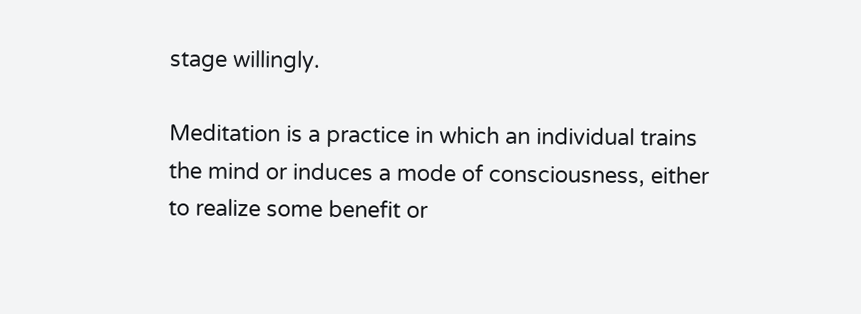stage willingly.

Meditation is a practice in which an individual trains the mind or induces a mode of consciousness, either to realize some benefit or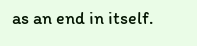as an end in itself.